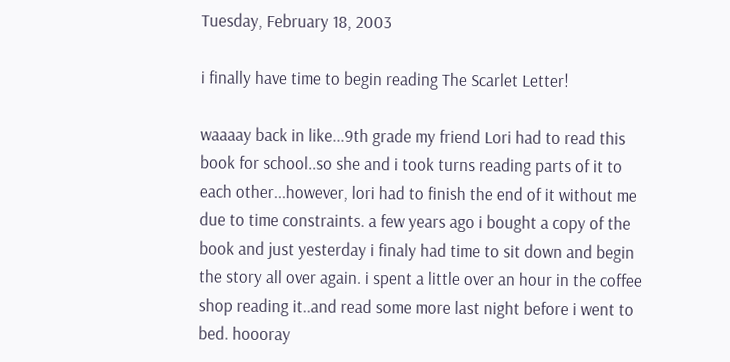Tuesday, February 18, 2003

i finally have time to begin reading The Scarlet Letter!

waaaay back in like...9th grade my friend Lori had to read this book for school..so she and i took turns reading parts of it to each other...however, lori had to finish the end of it without me due to time constraints. a few years ago i bought a copy of the book and just yesterday i finaly had time to sit down and begin the story all over again. i spent a little over an hour in the coffee shop reading it..and read some more last night before i went to bed. hoooray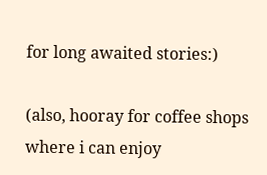for long awaited stories:)

(also, hooray for coffee shops where i can enjoy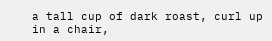a tall cup of dark roast, curl up in a chair,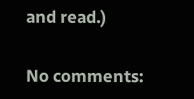and read.)

No comments: